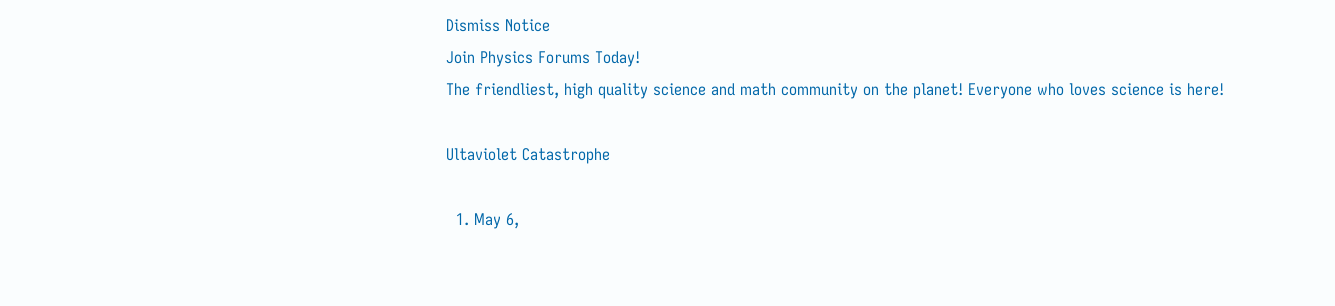Dismiss Notice
Join Physics Forums Today!
The friendliest, high quality science and math community on the planet! Everyone who loves science is here!

Ultaviolet Catastrophe

  1. May 6,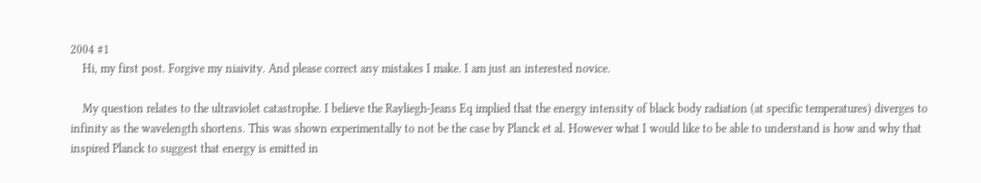2004 #1
    Hi, my first post. Forgive my niaivity. And please correct any mistakes I make. I am just an interested novice.

    My question relates to the ultraviolet catastrophe. I believe the Rayliegh-Jeans Eq implied that the energy intensity of black body radiation (at specific temperatures) diverges to infinity as the wavelength shortens. This was shown experimentally to not be the case by Planck et al. However what I would like to be able to understand is how and why that inspired Planck to suggest that energy is emitted in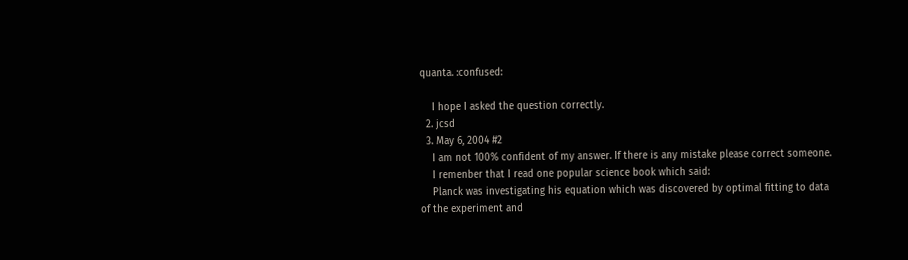quanta. :confused:

    I hope I asked the question correctly.
  2. jcsd
  3. May 6, 2004 #2
    I am not 100% confident of my answer. If there is any mistake please correct someone.
    I remenber that I read one popular science book which said:
    Planck was investigating his equation which was discovered by optimal fitting to data of the experiment and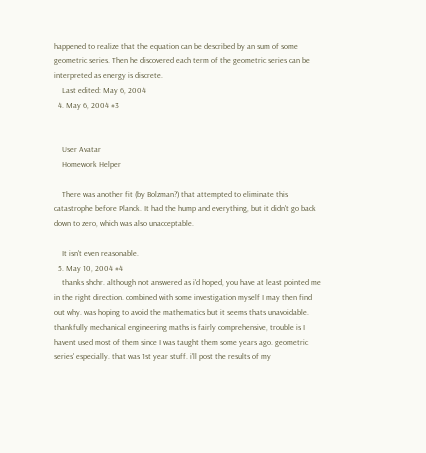happened to realize that the equation can be described by an sum of some geometric series. Then he discovered each term of the geometric series can be interpreted as energy is discrete.
    Last edited: May 6, 2004
  4. May 6, 2004 #3


    User Avatar
    Homework Helper

    There was another fit (by Bolzman?) that attempted to eliminate this catastrophe before Planck. It had the hump and everything, but it didn't go back down to zero, which was also unacceptable.

    It isn't even reasonable.
  5. May 10, 2004 #4
    thanks shchr. although not answered as i'd hoped, you have at least pointed me in the right direction. combined with some investigation myself I may then find out why. was hoping to avoid the mathematics but it seems thats unavoidable. thankfully mechanical engineering maths is fairly comprehensive, trouble is I havent used most of them since I was taught them some years ago. geometric series' especially. that was 1st year stuff. i'll post the results of my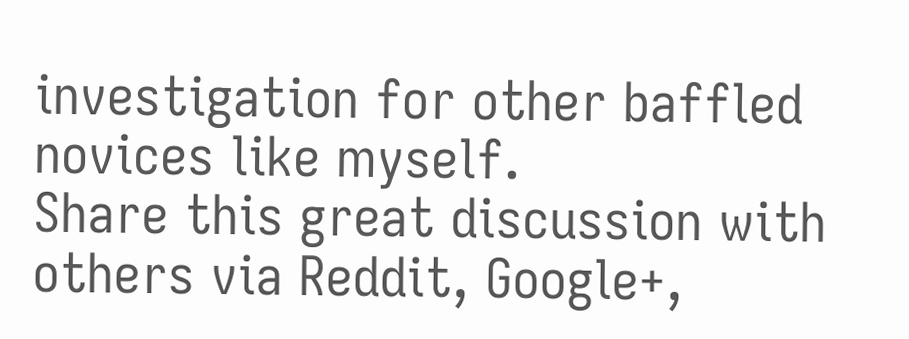investigation for other baffled novices like myself.
Share this great discussion with others via Reddit, Google+,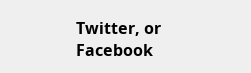Twitter, or Facebook